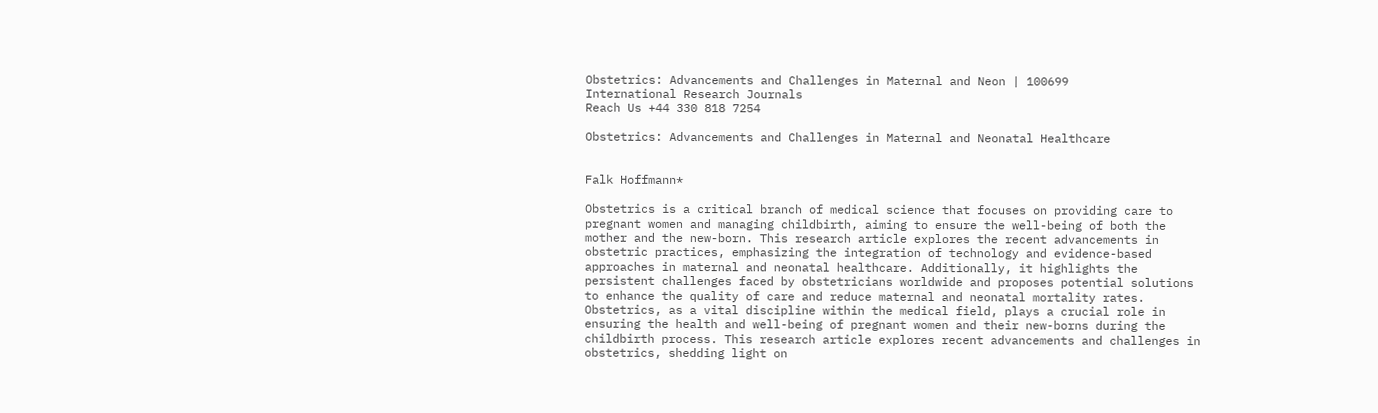Obstetrics: Advancements and Challenges in Maternal and Neon | 100699
International Research Journals
Reach Us +44 330 818 7254

Obstetrics: Advancements and Challenges in Maternal and Neonatal Healthcare


Falk Hoffmann*

Obstetrics is a critical branch of medical science that focuses on providing care to pregnant women and managing childbirth, aiming to ensure the well-being of both the mother and the new-born. This research article explores the recent advancements in obstetric practices, emphasizing the integration of technology and evidence-based approaches in maternal and neonatal healthcare. Additionally, it highlights the persistent challenges faced by obstetricians worldwide and proposes potential solutions to enhance the quality of care and reduce maternal and neonatal mortality rates. Obstetrics, as a vital discipline within the medical field, plays a crucial role in ensuring the health and well-being of pregnant women and their new-borns during the childbirth process. This research article explores recent advancements and challenges in obstetrics, shedding light on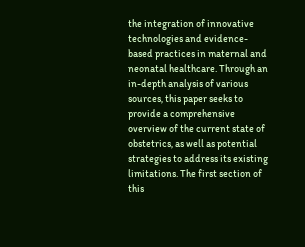the integration of innovative technologies and evidence-based practices in maternal and neonatal healthcare. Through an in-depth analysis of various sources, this paper seeks to provide a comprehensive overview of the current state of obstetrics, as well as potential strategies to address its existing limitations. The first section of this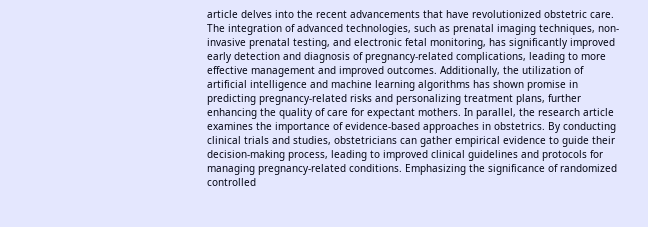article delves into the recent advancements that have revolutionized obstetric care. The integration of advanced technologies, such as prenatal imaging techniques, non-invasive prenatal testing, and electronic fetal monitoring, has significantly improved early detection and diagnosis of pregnancy-related complications, leading to more effective management and improved outcomes. Additionally, the utilization of artificial intelligence and machine learning algorithms has shown promise in predicting pregnancy-related risks and personalizing treatment plans, further enhancing the quality of care for expectant mothers. In parallel, the research article examines the importance of evidence-based approaches in obstetrics. By conducting clinical trials and studies, obstetricians can gather empirical evidence to guide their decision-making process, leading to improved clinical guidelines and protocols for managing pregnancy-related conditions. Emphasizing the significance of randomized controlled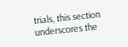trials, this section underscores the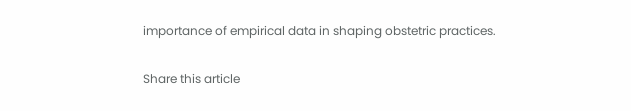importance of empirical data in shaping obstetric practices.

Share this article